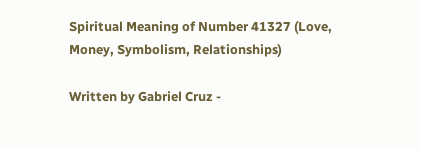Spiritual Meaning of Number 41327 (Love, Money, Symbolism, Relationships)

Written by Gabriel Cruz -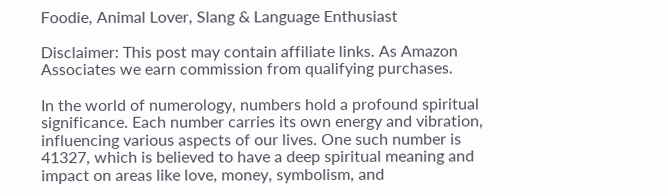Foodie, Animal Lover, Slang & Language Enthusiast

Disclaimer: This post may contain affiliate links. As Amazon Associates we earn commission from qualifying purchases.

In the world of numerology, numbers hold a profound spiritual significance. Each number carries its own energy and vibration, influencing various aspects of our lives. One such number is 41327, which is believed to have a deep spiritual meaning and impact on areas like love, money, symbolism, and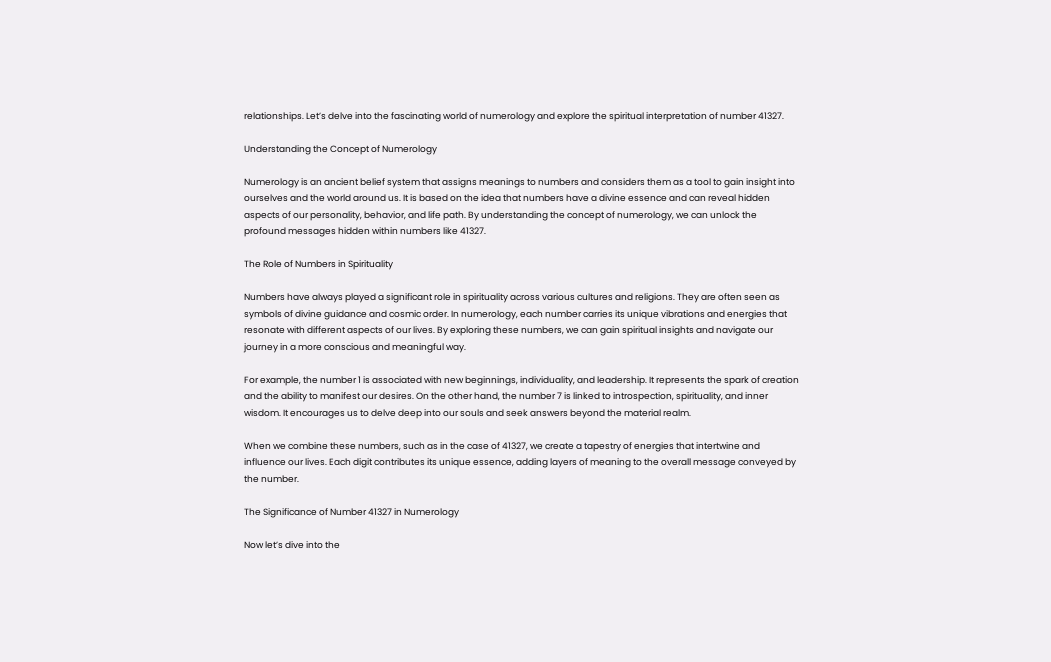relationships. Let’s delve into the fascinating world of numerology and explore the spiritual interpretation of number 41327.

Understanding the Concept of Numerology

Numerology is an ancient belief system that assigns meanings to numbers and considers them as a tool to gain insight into ourselves and the world around us. It is based on the idea that numbers have a divine essence and can reveal hidden aspects of our personality, behavior, and life path. By understanding the concept of numerology, we can unlock the profound messages hidden within numbers like 41327.

The Role of Numbers in Spirituality

Numbers have always played a significant role in spirituality across various cultures and religions. They are often seen as symbols of divine guidance and cosmic order. In numerology, each number carries its unique vibrations and energies that resonate with different aspects of our lives. By exploring these numbers, we can gain spiritual insights and navigate our journey in a more conscious and meaningful way.

For example, the number 1 is associated with new beginnings, individuality, and leadership. It represents the spark of creation and the ability to manifest our desires. On the other hand, the number 7 is linked to introspection, spirituality, and inner wisdom. It encourages us to delve deep into our souls and seek answers beyond the material realm.

When we combine these numbers, such as in the case of 41327, we create a tapestry of energies that intertwine and influence our lives. Each digit contributes its unique essence, adding layers of meaning to the overall message conveyed by the number.

The Significance of Number 41327 in Numerology

Now let’s dive into the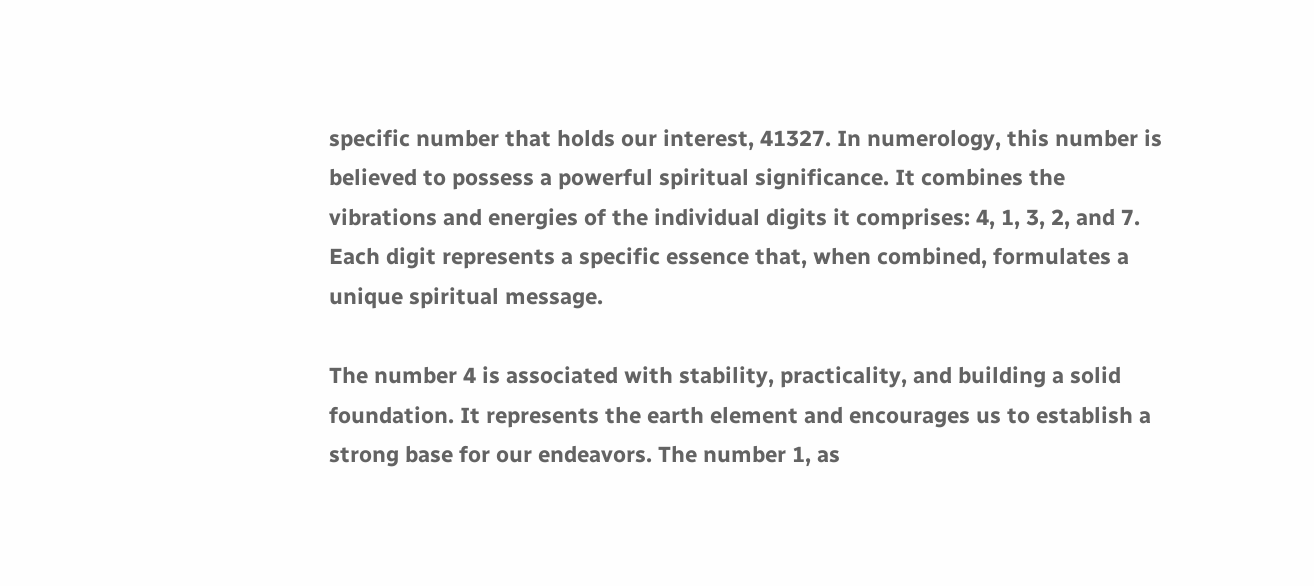specific number that holds our interest, 41327. In numerology, this number is believed to possess a powerful spiritual significance. It combines the vibrations and energies of the individual digits it comprises: 4, 1, 3, 2, and 7. Each digit represents a specific essence that, when combined, formulates a unique spiritual message.

The number 4 is associated with stability, practicality, and building a solid foundation. It represents the earth element and encourages us to establish a strong base for our endeavors. The number 1, as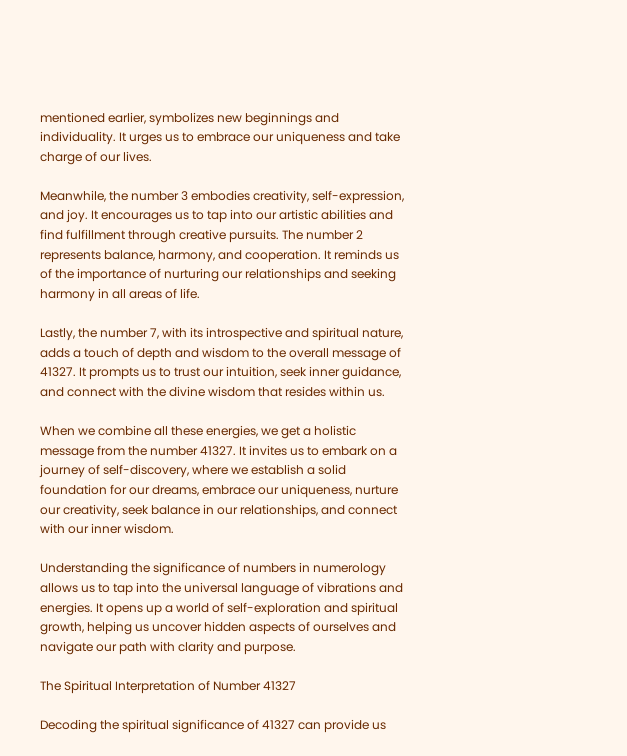mentioned earlier, symbolizes new beginnings and individuality. It urges us to embrace our uniqueness and take charge of our lives.

Meanwhile, the number 3 embodies creativity, self-expression, and joy. It encourages us to tap into our artistic abilities and find fulfillment through creative pursuits. The number 2 represents balance, harmony, and cooperation. It reminds us of the importance of nurturing our relationships and seeking harmony in all areas of life.

Lastly, the number 7, with its introspective and spiritual nature, adds a touch of depth and wisdom to the overall message of 41327. It prompts us to trust our intuition, seek inner guidance, and connect with the divine wisdom that resides within us.

When we combine all these energies, we get a holistic message from the number 41327. It invites us to embark on a journey of self-discovery, where we establish a solid foundation for our dreams, embrace our uniqueness, nurture our creativity, seek balance in our relationships, and connect with our inner wisdom.

Understanding the significance of numbers in numerology allows us to tap into the universal language of vibrations and energies. It opens up a world of self-exploration and spiritual growth, helping us uncover hidden aspects of ourselves and navigate our path with clarity and purpose.

The Spiritual Interpretation of Number 41327

Decoding the spiritual significance of 41327 can provide us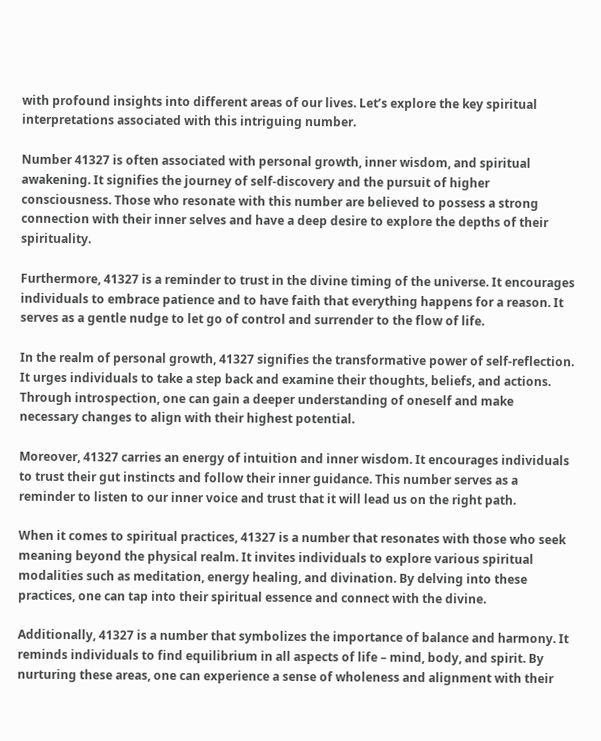with profound insights into different areas of our lives. Let’s explore the key spiritual interpretations associated with this intriguing number.

Number 41327 is often associated with personal growth, inner wisdom, and spiritual awakening. It signifies the journey of self-discovery and the pursuit of higher consciousness. Those who resonate with this number are believed to possess a strong connection with their inner selves and have a deep desire to explore the depths of their spirituality.

Furthermore, 41327 is a reminder to trust in the divine timing of the universe. It encourages individuals to embrace patience and to have faith that everything happens for a reason. It serves as a gentle nudge to let go of control and surrender to the flow of life.

In the realm of personal growth, 41327 signifies the transformative power of self-reflection. It urges individuals to take a step back and examine their thoughts, beliefs, and actions. Through introspection, one can gain a deeper understanding of oneself and make necessary changes to align with their highest potential.

Moreover, 41327 carries an energy of intuition and inner wisdom. It encourages individuals to trust their gut instincts and follow their inner guidance. This number serves as a reminder to listen to our inner voice and trust that it will lead us on the right path.

When it comes to spiritual practices, 41327 is a number that resonates with those who seek meaning beyond the physical realm. It invites individuals to explore various spiritual modalities such as meditation, energy healing, and divination. By delving into these practices, one can tap into their spiritual essence and connect with the divine.

Additionally, 41327 is a number that symbolizes the importance of balance and harmony. It reminds individuals to find equilibrium in all aspects of life – mind, body, and spirit. By nurturing these areas, one can experience a sense of wholeness and alignment with their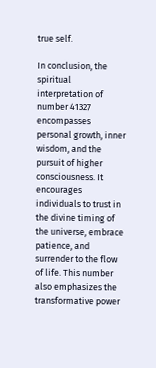true self.

In conclusion, the spiritual interpretation of number 41327 encompasses personal growth, inner wisdom, and the pursuit of higher consciousness. It encourages individuals to trust in the divine timing of the universe, embrace patience, and surrender to the flow of life. This number also emphasizes the transformative power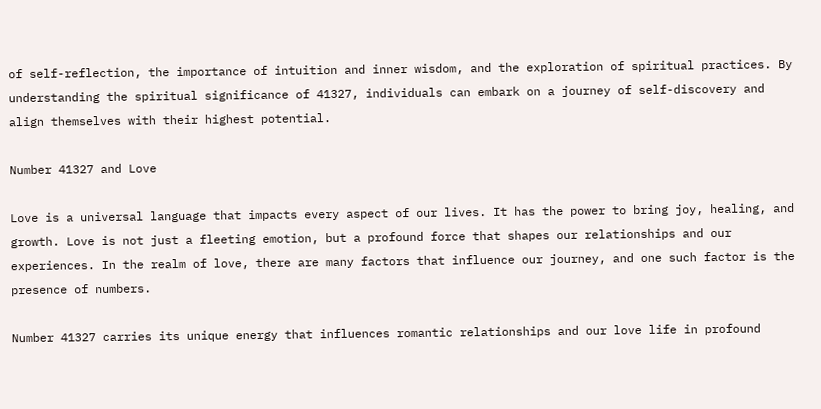of self-reflection, the importance of intuition and inner wisdom, and the exploration of spiritual practices. By understanding the spiritual significance of 41327, individuals can embark on a journey of self-discovery and align themselves with their highest potential.

Number 41327 and Love

Love is a universal language that impacts every aspect of our lives. It has the power to bring joy, healing, and growth. Love is not just a fleeting emotion, but a profound force that shapes our relationships and our experiences. In the realm of love, there are many factors that influence our journey, and one such factor is the presence of numbers.

Number 41327 carries its unique energy that influences romantic relationships and our love life in profound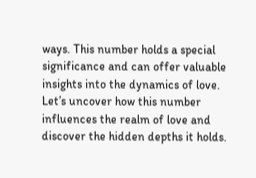ways. This number holds a special significance and can offer valuable insights into the dynamics of love. Let’s uncover how this number influences the realm of love and discover the hidden depths it holds.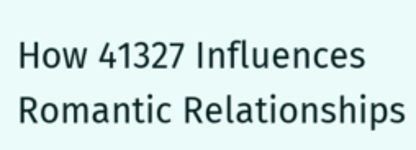How 41327 Influences Romantic Relationships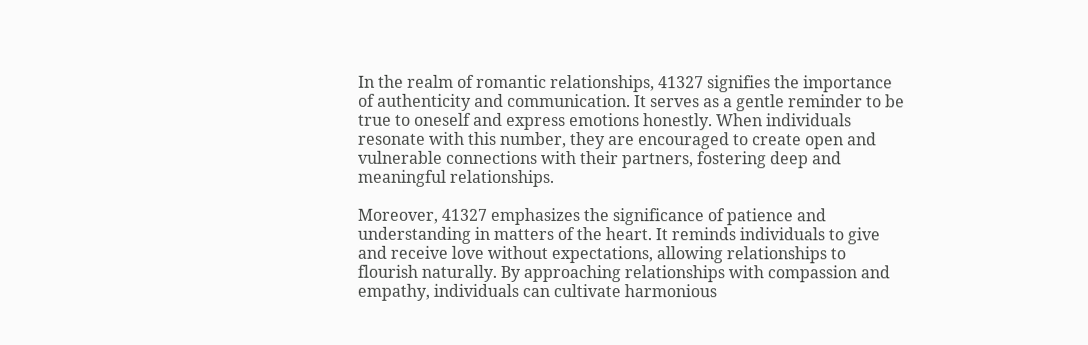In the realm of romantic relationships, 41327 signifies the importance of authenticity and communication. It serves as a gentle reminder to be true to oneself and express emotions honestly. When individuals resonate with this number, they are encouraged to create open and vulnerable connections with their partners, fostering deep and meaningful relationships.

Moreover, 41327 emphasizes the significance of patience and understanding in matters of the heart. It reminds individuals to give and receive love without expectations, allowing relationships to flourish naturally. By approaching relationships with compassion and empathy, individuals can cultivate harmonious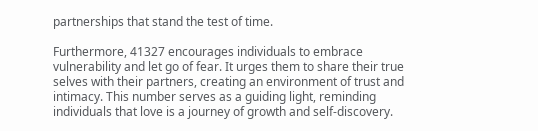partnerships that stand the test of time.

Furthermore, 41327 encourages individuals to embrace vulnerability and let go of fear. It urges them to share their true selves with their partners, creating an environment of trust and intimacy. This number serves as a guiding light, reminding individuals that love is a journey of growth and self-discovery.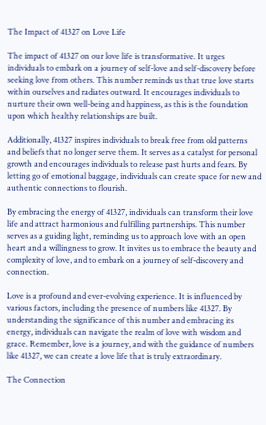The Impact of 41327 on Love Life

The impact of 41327 on our love life is transformative. It urges individuals to embark on a journey of self-love and self-discovery before seeking love from others. This number reminds us that true love starts within ourselves and radiates outward. It encourages individuals to nurture their own well-being and happiness, as this is the foundation upon which healthy relationships are built.

Additionally, 41327 inspires individuals to break free from old patterns and beliefs that no longer serve them. It serves as a catalyst for personal growth and encourages individuals to release past hurts and fears. By letting go of emotional baggage, individuals can create space for new and authentic connections to flourish.

By embracing the energy of 41327, individuals can transform their love life and attract harmonious and fulfilling partnerships. This number serves as a guiding light, reminding us to approach love with an open heart and a willingness to grow. It invites us to embrace the beauty and complexity of love, and to embark on a journey of self-discovery and connection.

Love is a profound and ever-evolving experience. It is influenced by various factors, including the presence of numbers like 41327. By understanding the significance of this number and embracing its energy, individuals can navigate the realm of love with wisdom and grace. Remember, love is a journey, and with the guidance of numbers like 41327, we can create a love life that is truly extraordinary.

The Connection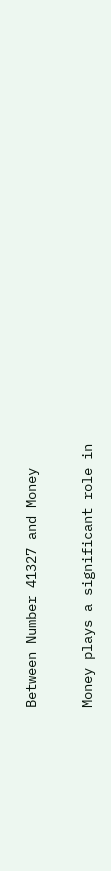Between Number 41327 and Money

Money plays a significant role in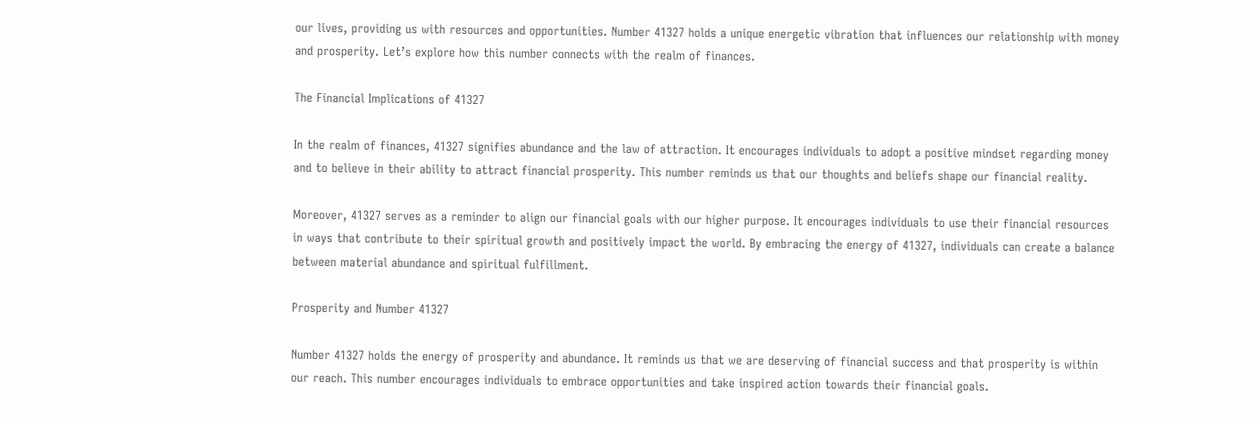our lives, providing us with resources and opportunities. Number 41327 holds a unique energetic vibration that influences our relationship with money and prosperity. Let’s explore how this number connects with the realm of finances.

The Financial Implications of 41327

In the realm of finances, 41327 signifies abundance and the law of attraction. It encourages individuals to adopt a positive mindset regarding money and to believe in their ability to attract financial prosperity. This number reminds us that our thoughts and beliefs shape our financial reality.

Moreover, 41327 serves as a reminder to align our financial goals with our higher purpose. It encourages individuals to use their financial resources in ways that contribute to their spiritual growth and positively impact the world. By embracing the energy of 41327, individuals can create a balance between material abundance and spiritual fulfillment.

Prosperity and Number 41327

Number 41327 holds the energy of prosperity and abundance. It reminds us that we are deserving of financial success and that prosperity is within our reach. This number encourages individuals to embrace opportunities and take inspired action towards their financial goals.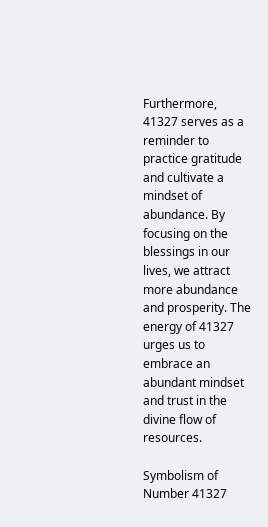Furthermore, 41327 serves as a reminder to practice gratitude and cultivate a mindset of abundance. By focusing on the blessings in our lives, we attract more abundance and prosperity. The energy of 41327 urges us to embrace an abundant mindset and trust in the divine flow of resources.

Symbolism of Number 41327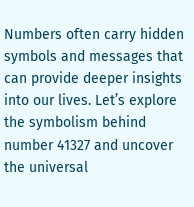Numbers often carry hidden symbols and messages that can provide deeper insights into our lives. Let’s explore the symbolism behind number 41327 and uncover the universal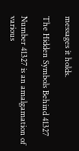messages it holds.

The Hidden Symbols Behind 41327

Number 41327 is an amalgamation of various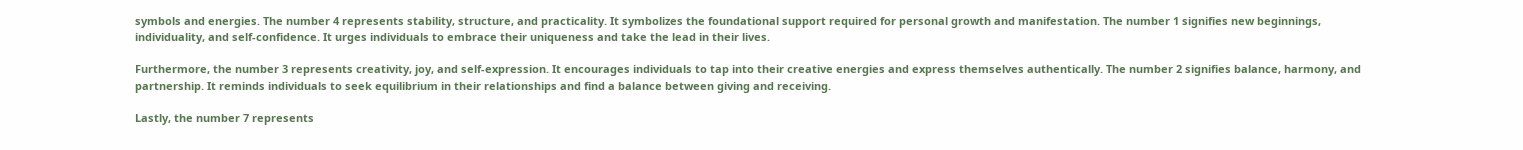symbols and energies. The number 4 represents stability, structure, and practicality. It symbolizes the foundational support required for personal growth and manifestation. The number 1 signifies new beginnings, individuality, and self-confidence. It urges individuals to embrace their uniqueness and take the lead in their lives.

Furthermore, the number 3 represents creativity, joy, and self-expression. It encourages individuals to tap into their creative energies and express themselves authentically. The number 2 signifies balance, harmony, and partnership. It reminds individuals to seek equilibrium in their relationships and find a balance between giving and receiving.

Lastly, the number 7 represents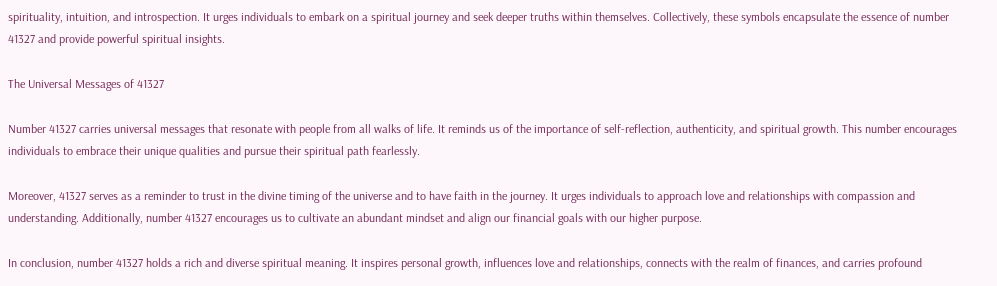spirituality, intuition, and introspection. It urges individuals to embark on a spiritual journey and seek deeper truths within themselves. Collectively, these symbols encapsulate the essence of number 41327 and provide powerful spiritual insights.

The Universal Messages of 41327

Number 41327 carries universal messages that resonate with people from all walks of life. It reminds us of the importance of self-reflection, authenticity, and spiritual growth. This number encourages individuals to embrace their unique qualities and pursue their spiritual path fearlessly.

Moreover, 41327 serves as a reminder to trust in the divine timing of the universe and to have faith in the journey. It urges individuals to approach love and relationships with compassion and understanding. Additionally, number 41327 encourages us to cultivate an abundant mindset and align our financial goals with our higher purpose.

In conclusion, number 41327 holds a rich and diverse spiritual meaning. It inspires personal growth, influences love and relationships, connects with the realm of finances, and carries profound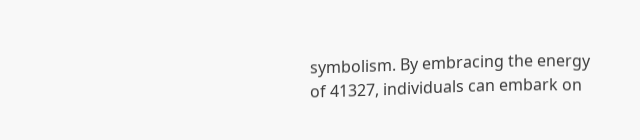symbolism. By embracing the energy of 41327, individuals can embark on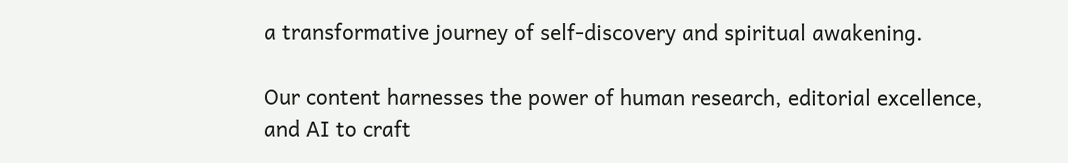a transformative journey of self-discovery and spiritual awakening.

Our content harnesses the power of human research, editorial excellence, and AI to craft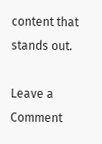content that stands out.

Leave a Comment